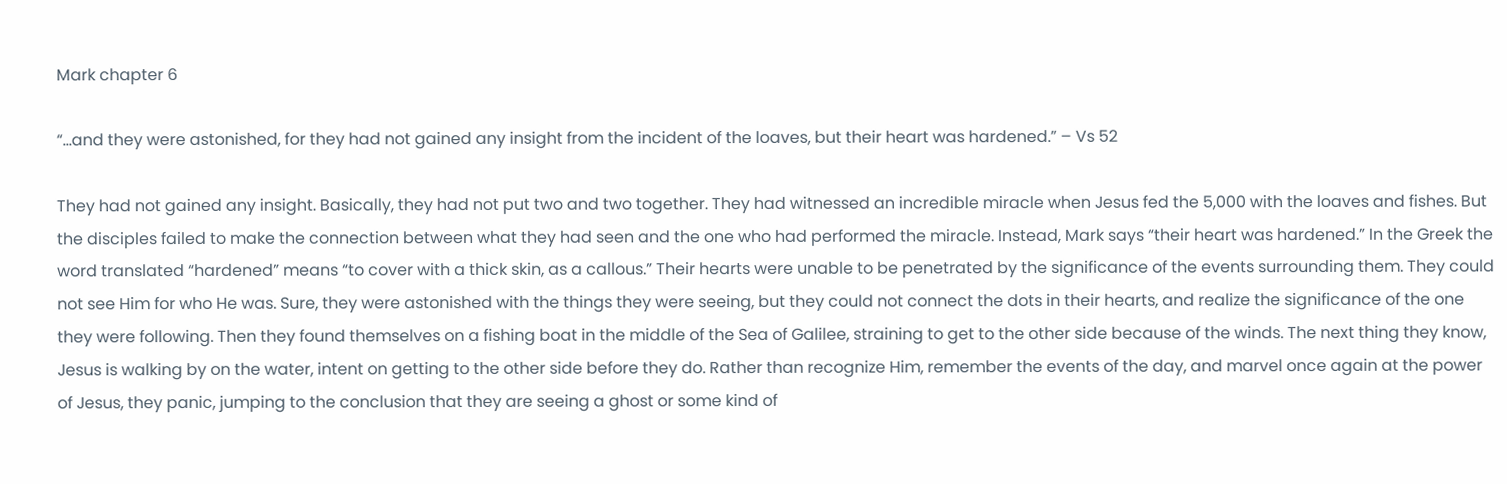Mark chapter 6

“…and they were astonished, for they had not gained any insight from the incident of the loaves, but their heart was hardened.” – Vs 52

They had not gained any insight. Basically, they had not put two and two together. They had witnessed an incredible miracle when Jesus fed the 5,000 with the loaves and fishes. But the disciples failed to make the connection between what they had seen and the one who had performed the miracle. Instead, Mark says “their heart was hardened.” In the Greek the word translated “hardened” means “to cover with a thick skin, as a callous.” Their hearts were unable to be penetrated by the significance of the events surrounding them. They could not see Him for who He was. Sure, they were astonished with the things they were seeing, but they could not connect the dots in their hearts, and realize the significance of the one they were following. Then they found themselves on a fishing boat in the middle of the Sea of Galilee, straining to get to the other side because of the winds. The next thing they know, Jesus is walking by on the water, intent on getting to the other side before they do. Rather than recognize Him, remember the events of the day, and marvel once again at the power of Jesus, they panic, jumping to the conclusion that they are seeing a ghost or some kind of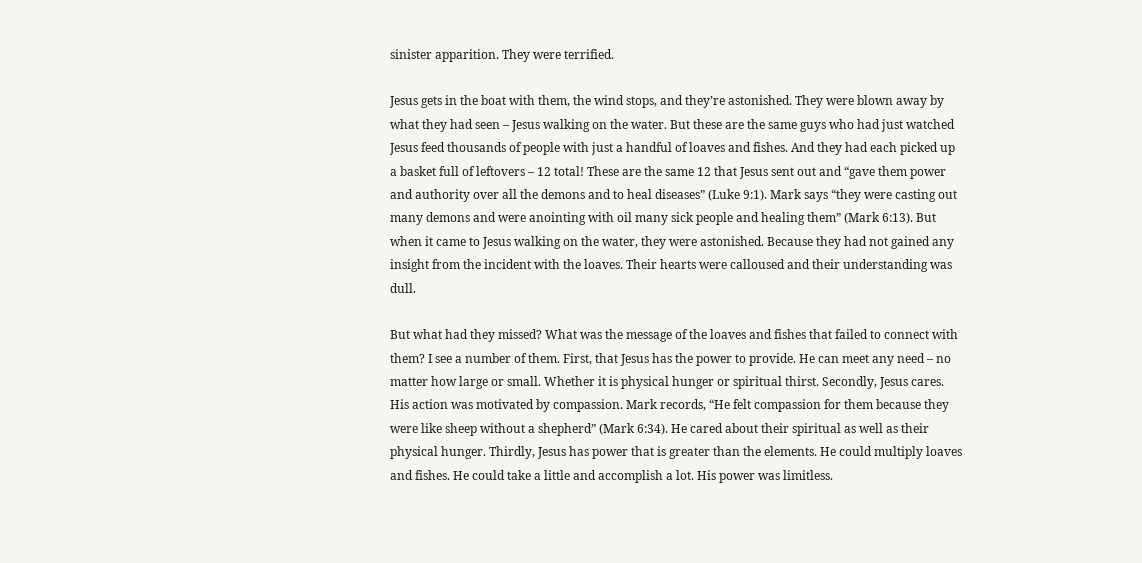sinister apparition. They were terrified.

Jesus gets in the boat with them, the wind stops, and they’re astonished. They were blown away by what they had seen – Jesus walking on the water. But these are the same guys who had just watched Jesus feed thousands of people with just a handful of loaves and fishes. And they had each picked up a basket full of leftovers – 12 total! These are the same 12 that Jesus sent out and “gave them power and authority over all the demons and to heal diseases” (Luke 9:1). Mark says “they were casting out many demons and were anointing with oil many sick people and healing them” (Mark 6:13). But when it came to Jesus walking on the water, they were astonished. Because they had not gained any insight from the incident with the loaves. Their hearts were calloused and their understanding was dull.

But what had they missed? What was the message of the loaves and fishes that failed to connect with them? I see a number of them. First, that Jesus has the power to provide. He can meet any need – no matter how large or small. Whether it is physical hunger or spiritual thirst. Secondly, Jesus cares. His action was motivated by compassion. Mark records, “He felt compassion for them because they were like sheep without a shepherd” (Mark 6:34). He cared about their spiritual as well as their physical hunger. Thirdly, Jesus has power that is greater than the elements. He could multiply loaves and fishes. He could take a little and accomplish a lot. His power was limitless.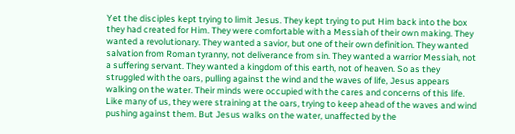Yet the disciples kept trying to limit Jesus. They kept trying to put Him back into the box they had created for Him. They were comfortable with a Messiah of their own making. They wanted a revolutionary. They wanted a savior, but one of their own definition. They wanted salvation from Roman tyranny, not deliverance from sin. They wanted a warrior Messiah, not a suffering servant. They wanted a kingdom of this earth, not of heaven. So as they struggled with the oars, pulling against the wind and the waves of life, Jesus appears walking on the water. Their minds were occupied with the cares and concerns of this life. Like many of us, they were straining at the oars, trying to keep ahead of the waves and wind pushing against them. But Jesus walks on the water, unaffected by the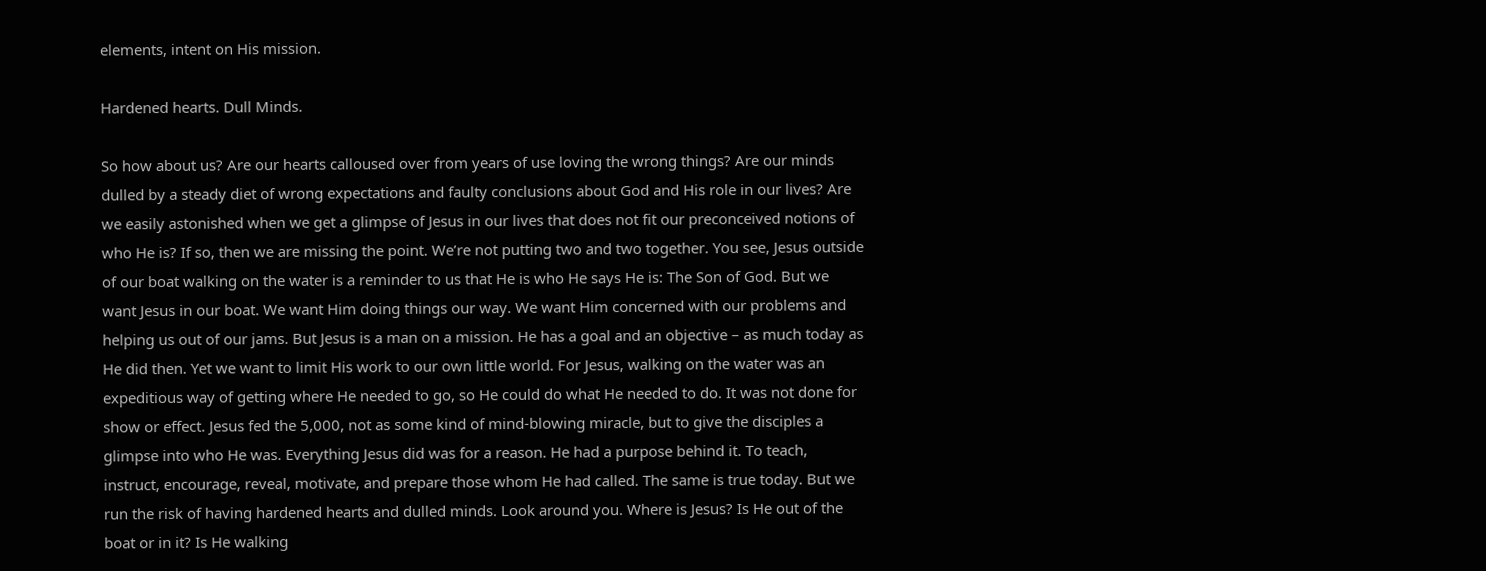elements, intent on His mission.

Hardened hearts. Dull Minds.

So how about us? Are our hearts calloused over from years of use loving the wrong things? Are our minds dulled by a steady diet of wrong expectations and faulty conclusions about God and His role in our lives? Are we easily astonished when we get a glimpse of Jesus in our lives that does not fit our preconceived notions of who He is? If so, then we are missing the point. We’re not putting two and two together. You see, Jesus outside of our boat walking on the water is a reminder to us that He is who He says He is: The Son of God. But we want Jesus in our boat. We want Him doing things our way. We want Him concerned with our problems and helping us out of our jams. But Jesus is a man on a mission. He has a goal and an objective – as much today as He did then. Yet we want to limit His work to our own little world. For Jesus, walking on the water was an expeditious way of getting where He needed to go, so He could do what He needed to do. It was not done for show or effect. Jesus fed the 5,000, not as some kind of mind-blowing miracle, but to give the disciples a glimpse into who He was. Everything Jesus did was for a reason. He had a purpose behind it. To teach, instruct, encourage, reveal, motivate, and prepare those whom He had called. The same is true today. But we run the risk of having hardened hearts and dulled minds. Look around you. Where is Jesus? Is He out of the boat or in it? Is He walking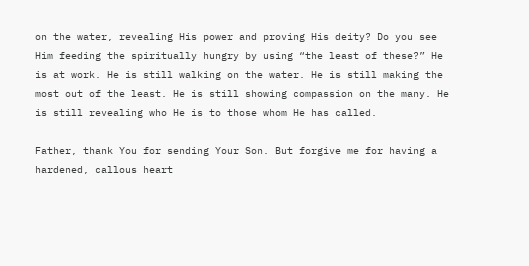on the water, revealing His power and proving His deity? Do you see Him feeding the spiritually hungry by using “the least of these?” He is at work. He is still walking on the water. He is still making the most out of the least. He is still showing compassion on the many. He is still revealing who He is to those whom He has called.

Father, thank You for sending Your Son. But forgive me for having a hardened, callous heart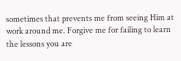sometimes that prevents me from seeing Him at work around me. Forgive me for failing to learn the lessons you are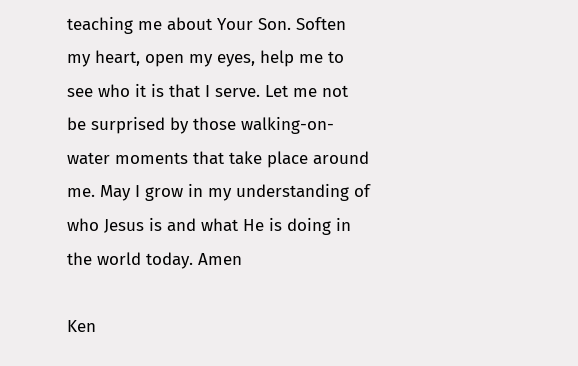teaching me about Your Son. Soften my heart, open my eyes, help me to see who it is that I serve. Let me not be surprised by those walking-on-water moments that take place around me. May I grow in my understanding of who Jesus is and what He is doing in the world today. Amen

Ken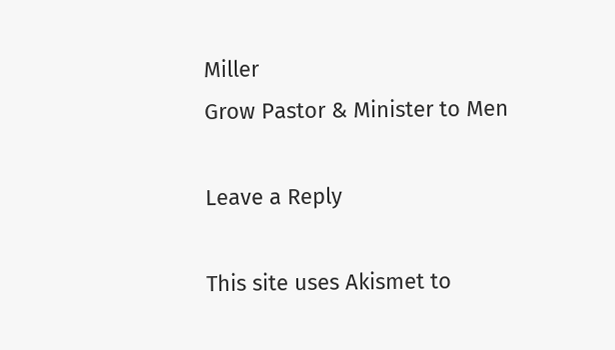Miller
Grow Pastor & Minister to Men

Leave a Reply

This site uses Akismet to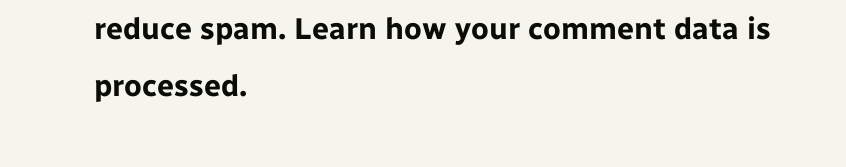reduce spam. Learn how your comment data is processed.